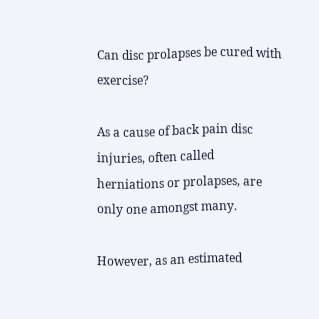Can disc prolapses be cured with exercise?

As a cause of back pain disc injuries, often called herniations or prolapses, are only one amongst many.

However, as an estimated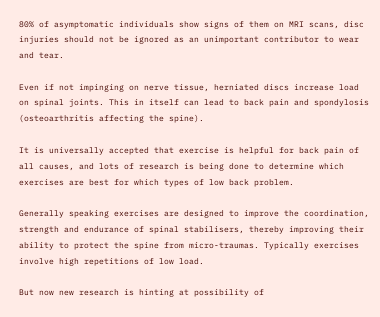80% of asymptomatic individuals show signs of them on MRI scans, disc injuries should not be ignored as an unimportant contributor to wear and tear.

Even if not impinging on nerve tissue, herniated discs increase load on spinal joints. This in itself can lead to back pain and spondylosis (osteoarthritis affecting the spine).

It is universally accepted that exercise is helpful for back pain of all causes, and lots of research is being done to determine which exercises are best for which types of low back problem.

Generally speaking exercises are designed to improve the coordination, strength and endurance of spinal stabilisers, thereby improving their ability to protect the spine from micro-traumas. Typically exercises involve high repetitions of low load.

But now new research is hinting at possibility of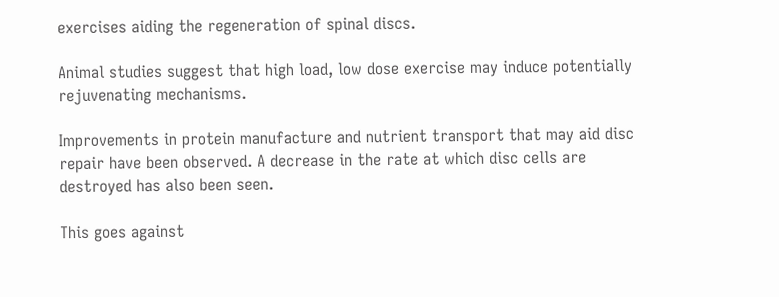exercises aiding the regeneration of spinal discs.

Animal studies suggest that high load, low dose exercise may induce potentially rejuvenating mechanisms.

Improvements in protein manufacture and nutrient transport that may aid disc repair have been observed. A decrease in the rate at which disc cells are destroyed has also been seen.

This goes against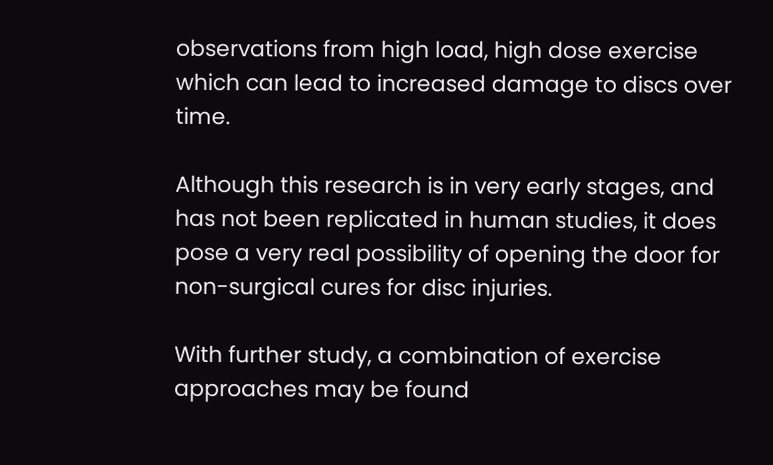observations from high load, high dose exercise which can lead to increased damage to discs over time.

Although this research is in very early stages, and has not been replicated in human studies, it does pose a very real possibility of opening the door for non-surgical cures for disc injuries.

With further study, a combination of exercise approaches may be found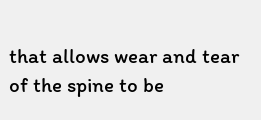that allows wear and tear of the spine to be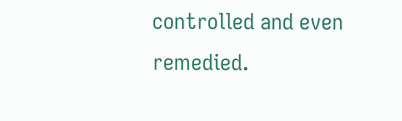controlled and even remedied.